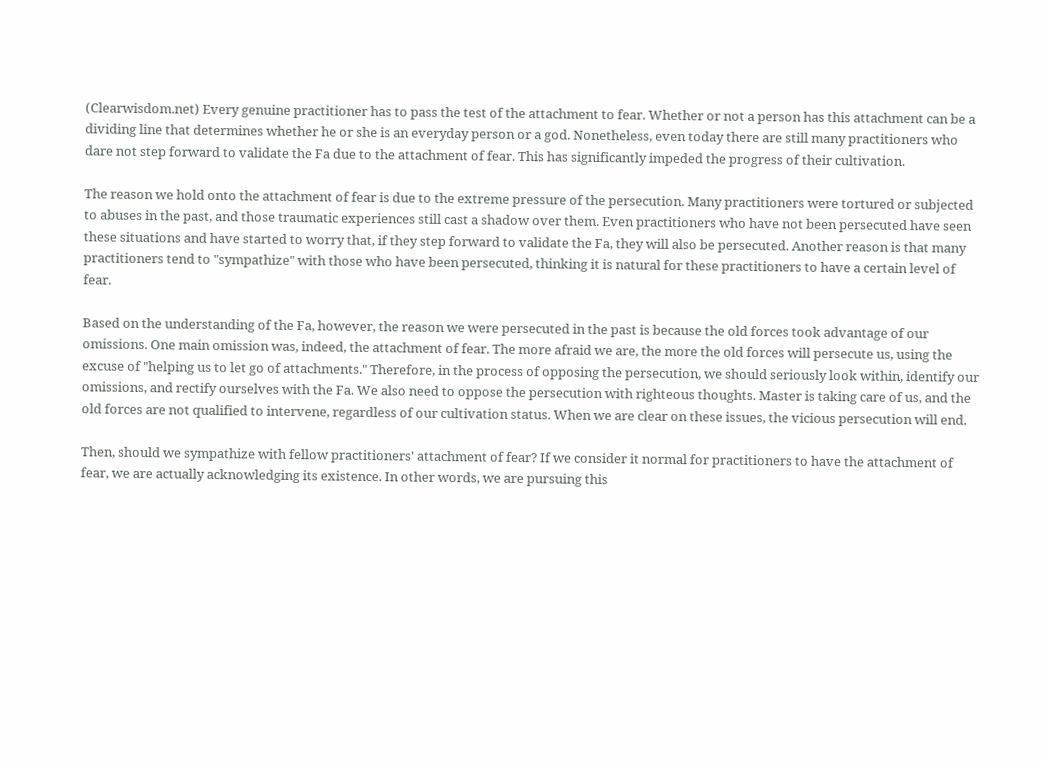(Clearwisdom.net) Every genuine practitioner has to pass the test of the attachment to fear. Whether or not a person has this attachment can be a dividing line that determines whether he or she is an everyday person or a god. Nonetheless, even today there are still many practitioners who dare not step forward to validate the Fa due to the attachment of fear. This has significantly impeded the progress of their cultivation.

The reason we hold onto the attachment of fear is due to the extreme pressure of the persecution. Many practitioners were tortured or subjected to abuses in the past, and those traumatic experiences still cast a shadow over them. Even practitioners who have not been persecuted have seen these situations and have started to worry that, if they step forward to validate the Fa, they will also be persecuted. Another reason is that many practitioners tend to "sympathize" with those who have been persecuted, thinking it is natural for these practitioners to have a certain level of fear.

Based on the understanding of the Fa, however, the reason we were persecuted in the past is because the old forces took advantage of our omissions. One main omission was, indeed, the attachment of fear. The more afraid we are, the more the old forces will persecute us, using the excuse of "helping us to let go of attachments." Therefore, in the process of opposing the persecution, we should seriously look within, identify our omissions, and rectify ourselves with the Fa. We also need to oppose the persecution with righteous thoughts. Master is taking care of us, and the old forces are not qualified to intervene, regardless of our cultivation status. When we are clear on these issues, the vicious persecution will end.

Then, should we sympathize with fellow practitioners' attachment of fear? If we consider it normal for practitioners to have the attachment of fear, we are actually acknowledging its existence. In other words, we are pursuing this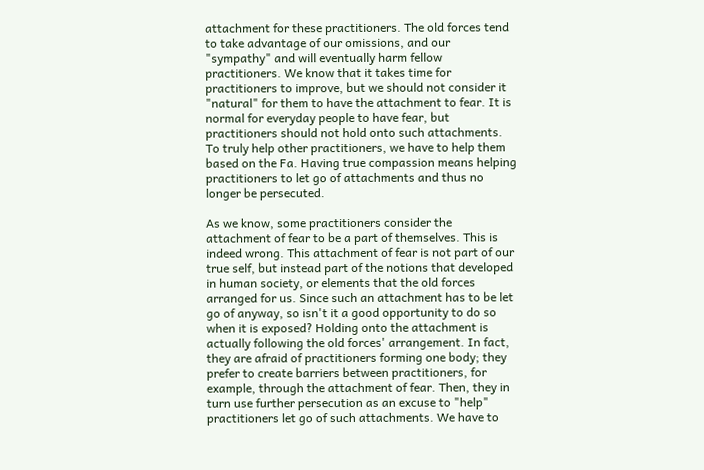attachment for these practitioners. The old forces tend to take advantage of our omissions, and our "sympathy" and will eventually harm fellow practitioners. We know that it takes time for practitioners to improve, but we should not consider it "natural" for them to have the attachment to fear. It is normal for everyday people to have fear, but practitioners should not hold onto such attachments. To truly help other practitioners, we have to help them based on the Fa. Having true compassion means helping practitioners to let go of attachments and thus no longer be persecuted.

As we know, some practitioners consider the attachment of fear to be a part of themselves. This is indeed wrong. This attachment of fear is not part of our true self, but instead part of the notions that developed in human society, or elements that the old forces arranged for us. Since such an attachment has to be let go of anyway, so isn't it a good opportunity to do so when it is exposed? Holding onto the attachment is actually following the old forces' arrangement. In fact, they are afraid of practitioners forming one body; they prefer to create barriers between practitioners, for example, through the attachment of fear. Then, they in turn use further persecution as an excuse to "help" practitioners let go of such attachments. We have to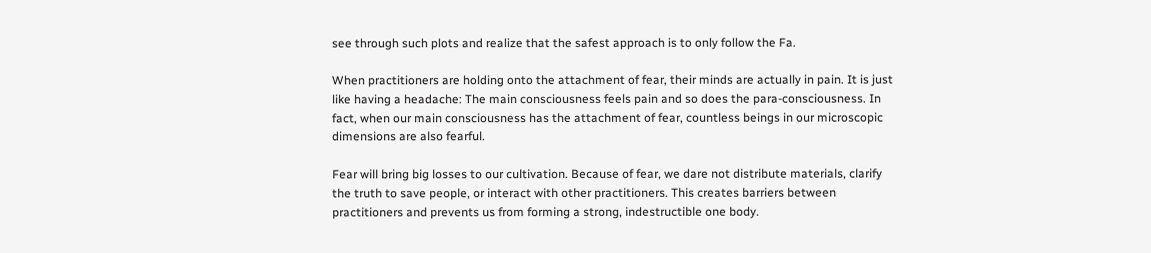see through such plots and realize that the safest approach is to only follow the Fa.

When practitioners are holding onto the attachment of fear, their minds are actually in pain. It is just like having a headache: The main consciousness feels pain and so does the para-consciousness. In fact, when our main consciousness has the attachment of fear, countless beings in our microscopic dimensions are also fearful.

Fear will bring big losses to our cultivation. Because of fear, we dare not distribute materials, clarify the truth to save people, or interact with other practitioners. This creates barriers between practitioners and prevents us from forming a strong, indestructible one body.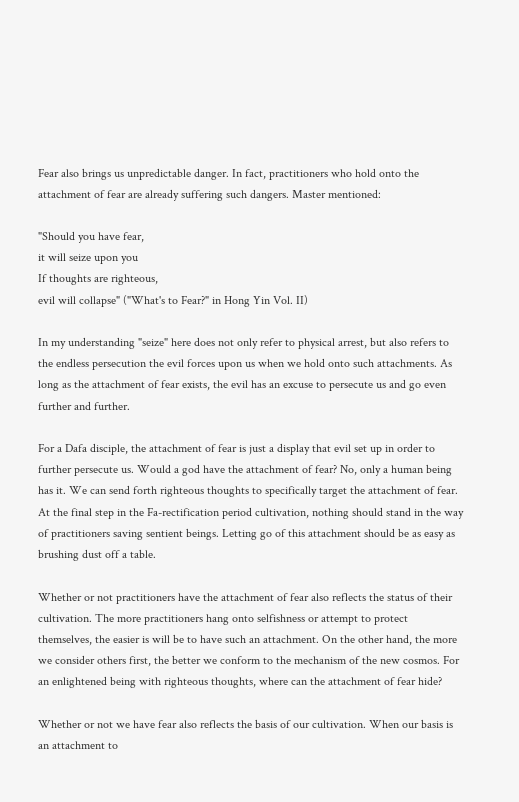Fear also brings us unpredictable danger. In fact, practitioners who hold onto the attachment of fear are already suffering such dangers. Master mentioned:

"Should you have fear,
it will seize upon you
If thoughts are righteous,
evil will collapse" ("What's to Fear?" in Hong Yin Vol. II)

In my understanding "seize" here does not only refer to physical arrest, but also refers to the endless persecution the evil forces upon us when we hold onto such attachments. As long as the attachment of fear exists, the evil has an excuse to persecute us and go even further and further.

For a Dafa disciple, the attachment of fear is just a display that evil set up in order to further persecute us. Would a god have the attachment of fear? No, only a human being has it. We can send forth righteous thoughts to specifically target the attachment of fear. At the final step in the Fa-rectification period cultivation, nothing should stand in the way of practitioners saving sentient beings. Letting go of this attachment should be as easy as brushing dust off a table.

Whether or not practitioners have the attachment of fear also reflects the status of their cultivation. The more practitioners hang onto selfishness or attempt to protect themselves, the easier is will be to have such an attachment. On the other hand, the more we consider others first, the better we conform to the mechanism of the new cosmos. For an enlightened being with righteous thoughts, where can the attachment of fear hide?

Whether or not we have fear also reflects the basis of our cultivation. When our basis is an attachment to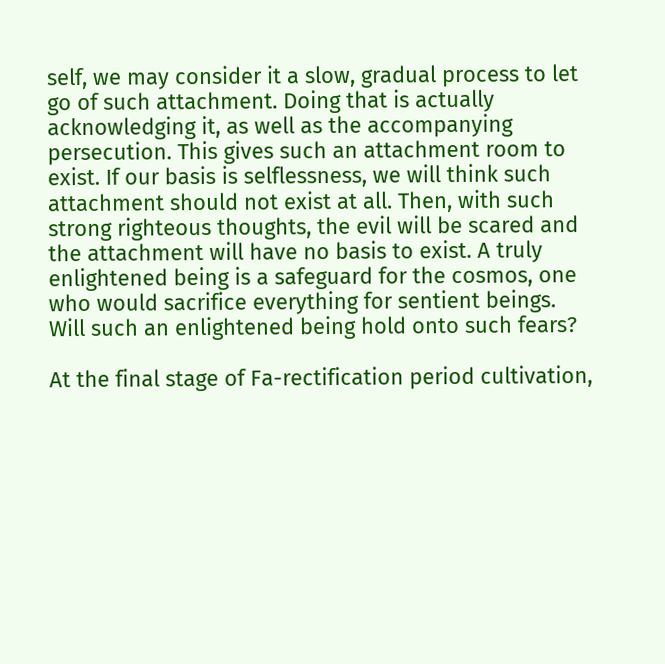self, we may consider it a slow, gradual process to let go of such attachment. Doing that is actually acknowledging it, as well as the accompanying persecution. This gives such an attachment room to exist. If our basis is selflessness, we will think such attachment should not exist at all. Then, with such strong righteous thoughts, the evil will be scared and the attachment will have no basis to exist. A truly enlightened being is a safeguard for the cosmos, one who would sacrifice everything for sentient beings. Will such an enlightened being hold onto such fears?

At the final stage of Fa-rectification period cultivation,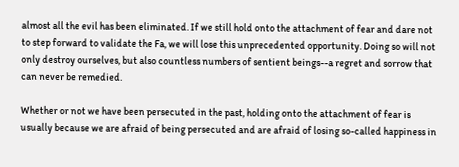almost all the evil has been eliminated. If we still hold onto the attachment of fear and dare not to step forward to validate the Fa, we will lose this unprecedented opportunity. Doing so will not only destroy ourselves, but also countless numbers of sentient beings--a regret and sorrow that can never be remedied.

Whether or not we have been persecuted in the past, holding onto the attachment of fear is usually because we are afraid of being persecuted and are afraid of losing so-called happiness in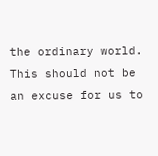the ordinary world. This should not be an excuse for us to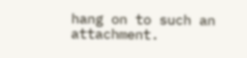hang on to such an attachment.